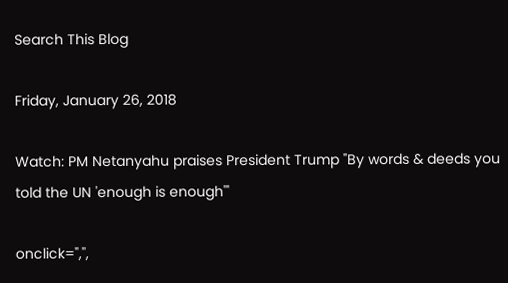Search This Blog

Friday, January 26, 2018

Watch: PM Netanyahu praises President Trump "By words & deeds you told the UN 'enough is enough'"

onclick=",'',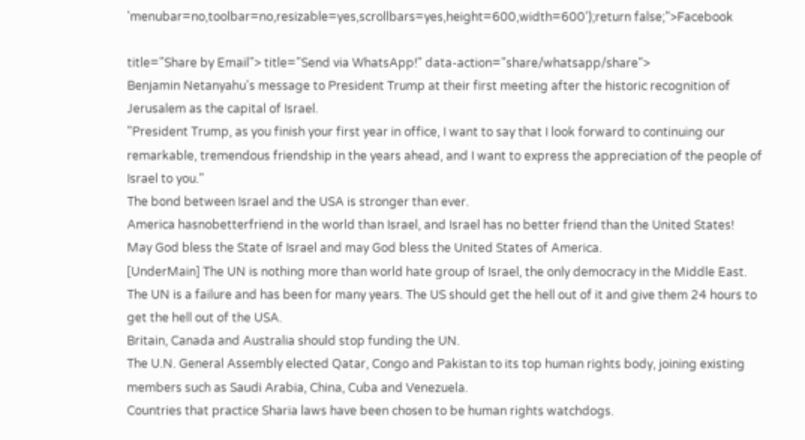'menubar=no,toolbar=no,resizable=yes,scrollbars=yes,height=600,width=600');return false;">Facebook

title="Share by Email"> title="Send via WhatsApp!" data-action="share/whatsapp/share">
Benjamin Netanyahu's message to President Trump at their first meeting after the historic recognition of Jerusalem as the capital of Israel.
"President Trump, as you finish your first year in office, I want to say that I look forward to continuing our remarkable, tremendous friendship in the years ahead, and I want to express the appreciation of the people of Israel to you."
The bond between Israel and the USA is stronger than ever.
America hasnobetterfriend in the world than Israel, and Israel has no better friend than the United States!
May God bless the State of Israel and may God bless the United States of America.
[UnderMain] The UN is nothing more than world hate group of Israel, the only democracy in the Middle East.
The UN is a failure and has been for many years. The US should get the hell out of it and give them 24 hours to get the hell out of the USA.
Britain, Canada and Australia should stop funding the UN.
The U.N. General Assembly elected Qatar, Congo and Pakistan to its top human rights body, joining existing members such as Saudi Arabia, China, Cuba and Venezuela.
Countries that practice Sharia laws have been chosen to be human rights watchdogs.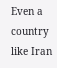Even a country like Iran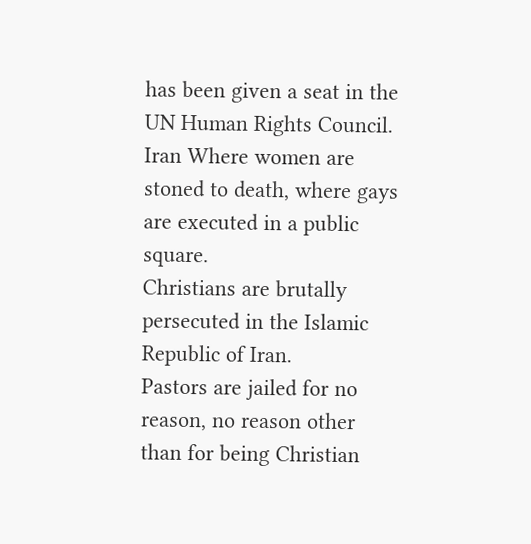has been given a seat in the UN Human Rights Council.
Iran Where women are stoned to death, where gays are executed in a public square.
Christians are brutally persecuted in the Islamic Republic of Iran.
Pastors are jailed for no reason, no reason other than for being Christian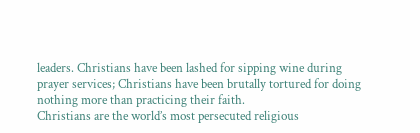leaders. Christians have been lashed for sipping wine during prayer services; Christians have been brutally tortured for doing nothing more than practicing their faith.
Christians are the world’s most persecuted religious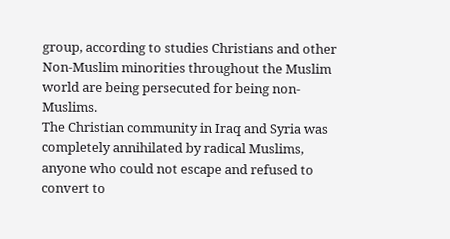group, according to studies Christians and other Non-Muslim minorities throughout the Muslim world are being persecuted for being non-Muslims.
The Christian community in Iraq and Syria was completely annihilated by radical Muslims, anyone who could not escape and refused to convert to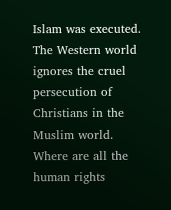Islam was executed.
The Western world ignores the cruel persecution of Christians in the Muslim world.
Where are all the human rights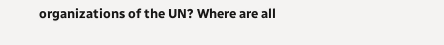organizations of the UN? Where are all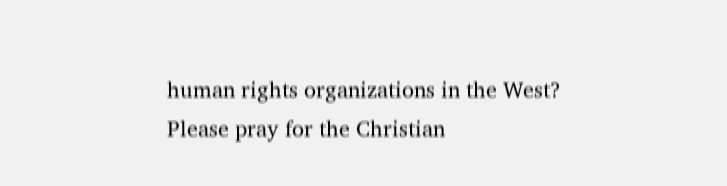human rights organizations in the West?
Please pray for the Christian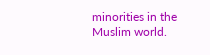minorities in the Muslim world.